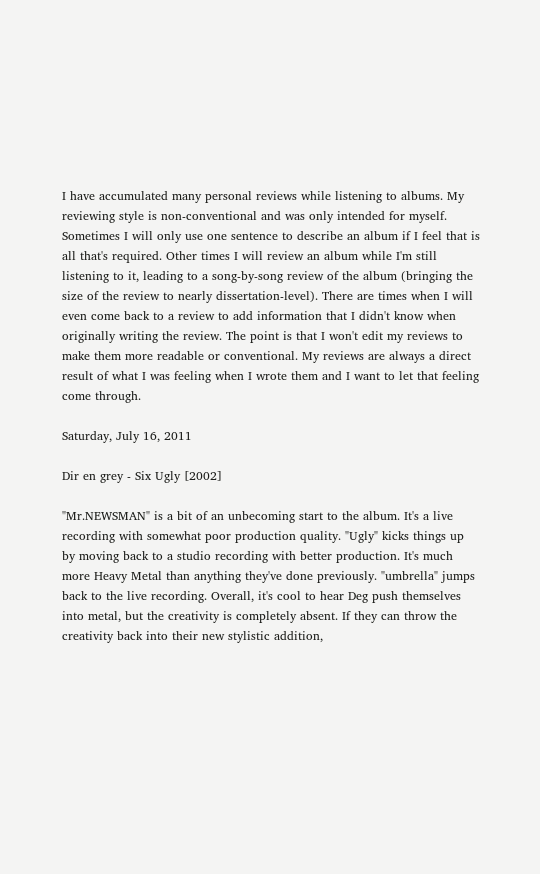I have accumulated many personal reviews while listening to albums. My reviewing style is non-conventional and was only intended for myself. Sometimes I will only use one sentence to describe an album if I feel that is all that's required. Other times I will review an album while I'm still listening to it, leading to a song-by-song review of the album (bringing the size of the review to nearly dissertation-level). There are times when I will even come back to a review to add information that I didn't know when originally writing the review. The point is that I won't edit my reviews to make them more readable or conventional. My reviews are always a direct result of what I was feeling when I wrote them and I want to let that feeling come through.

Saturday, July 16, 2011

Dir en grey - Six Ugly [2002]

"Mr.NEWSMAN" is a bit of an unbecoming start to the album. It's a live recording with somewhat poor production quality. "Ugly" kicks things up by moving back to a studio recording with better production. It's much more Heavy Metal than anything they've done previously. "umbrella" jumps back to the live recording. Overall, it's cool to hear Deg push themselves into metal, but the creativity is completely absent. If they can throw the creativity back into their new stylistic addition,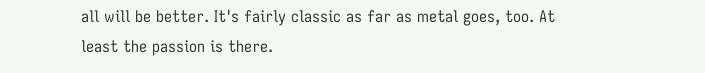all will be better. It's fairly classic as far as metal goes, too. At least the passion is there.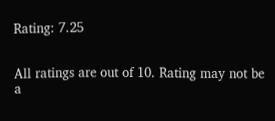Rating: 7.25


All ratings are out of 10. Rating may not be a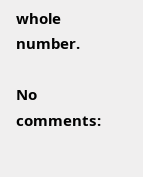whole number.

No comments: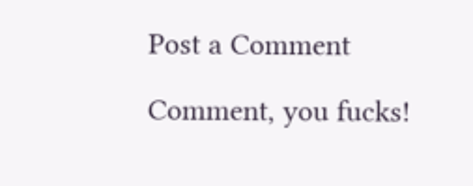Post a Comment

Comment, you fucks!